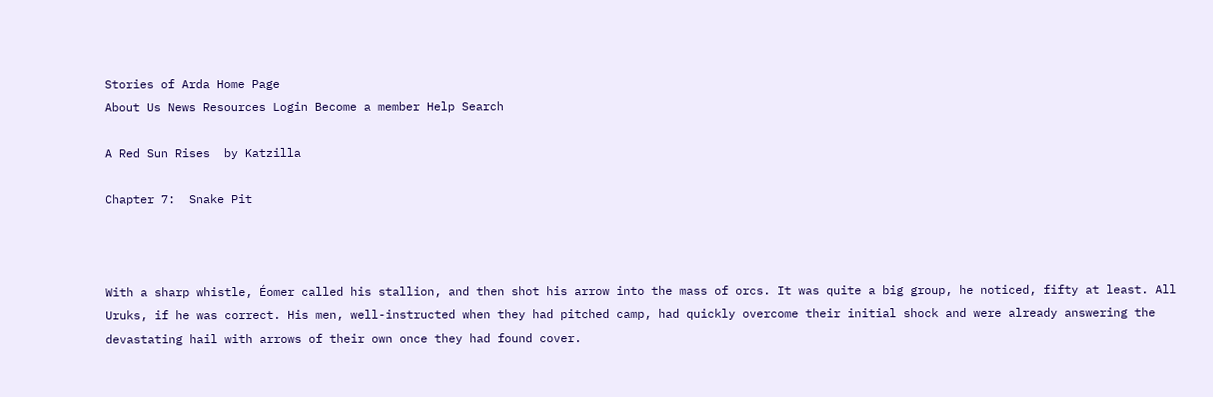Stories of Arda Home Page
About Us News Resources Login Become a member Help Search

A Red Sun Rises  by Katzilla

Chapter 7:  Snake Pit



With a sharp whistle, Éomer called his stallion, and then shot his arrow into the mass of orcs. It was quite a big group, he noticed, fifty at least. All Uruks, if he was correct. His men, well-instructed when they had pitched camp, had quickly overcome their initial shock and were already answering the devastating hail with arrows of their own once they had found cover.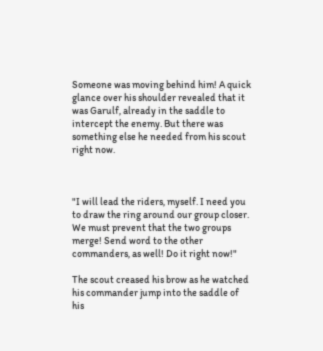Someone was moving behind him! A quick glance over his shoulder revealed that it was Garulf, already in the saddle to intercept the enemy. But there was something else he needed from his scout right now.



"I will lead the riders, myself. I need you to draw the ring around our group closer. We must prevent that the two groups merge! Send word to the other commanders, as well! Do it right now!"

The scout creased his brow as he watched his commander jump into the saddle of his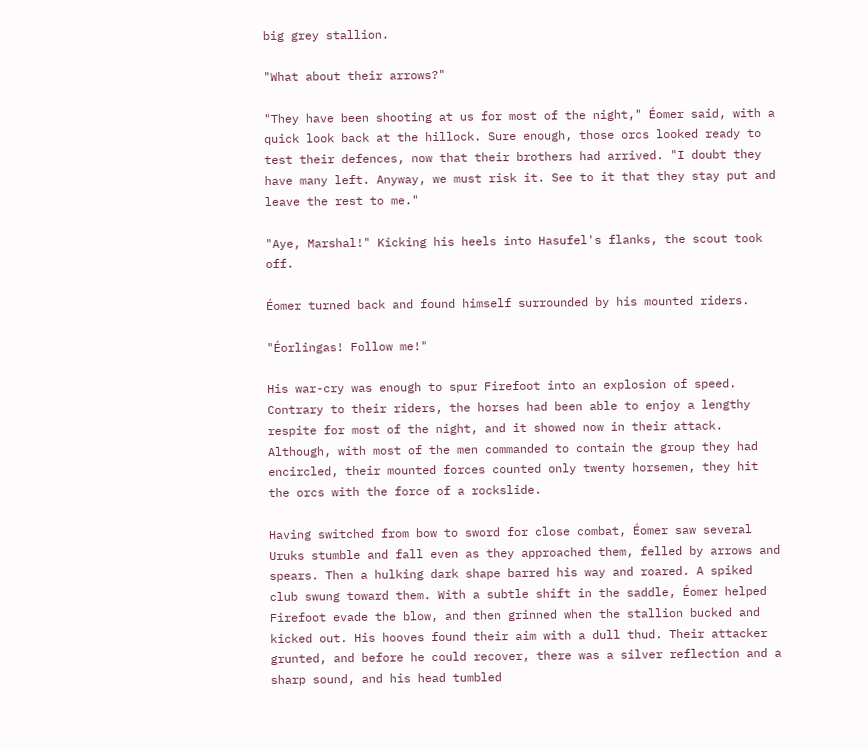big grey stallion.

"What about their arrows?"

"They have been shooting at us for most of the night," Éomer said, with a quick look back at the hillock. Sure enough, those orcs looked ready to test their defences, now that their brothers had arrived. "I doubt they have many left. Anyway, we must risk it. See to it that they stay put and leave the rest to me."

"Aye, Marshal!" Kicking his heels into Hasufel's flanks, the scout took off.

Éomer turned back and found himself surrounded by his mounted riders.

"Éorlingas! Follow me!"

His war-cry was enough to spur Firefoot into an explosion of speed. Contrary to their riders, the horses had been able to enjoy a lengthy respite for most of the night, and it showed now in their attack. Although, with most of the men commanded to contain the group they had encircled, their mounted forces counted only twenty horsemen, they hit the orcs with the force of a rockslide.

Having switched from bow to sword for close combat, Éomer saw several Uruks stumble and fall even as they approached them, felled by arrows and spears. Then a hulking dark shape barred his way and roared. A spiked club swung toward them. With a subtle shift in the saddle, Éomer helped Firefoot evade the blow, and then grinned when the stallion bucked and kicked out. His hooves found their aim with a dull thud. Their attacker grunted, and before he could recover, there was a silver reflection and a sharp sound, and his head tumbled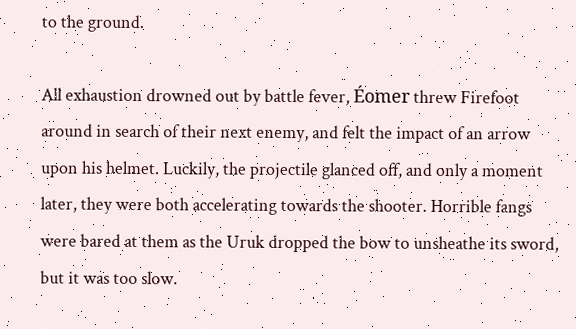to the ground.

All exhaustion drowned out by battle fever, Éomer threw Firefoot around in search of their next enemy, and felt the impact of an arrow upon his helmet. Luckily, the projectile glanced off, and only a moment later, they were both accelerating towards the shooter. Horrible fangs were bared at them as the Uruk dropped the bow to unsheathe its sword, but it was too slow.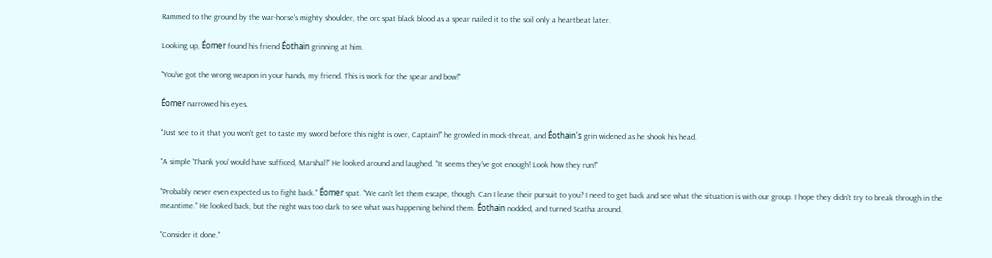Rammed to the ground by the war-horse's mighty shoulder, the orc spat black blood as a spear nailed it to the soil only a heartbeat later.

Looking up, Éomer found his friend Éothain grinning at him.

"You've got the wrong weapon in your hands, my friend. This is work for the spear and bow!"

Éomer narrowed his eyes.

"Just see to it that you won't get to taste my sword before this night is over, Captain!" he growled in mock-threat, and Éothain's grin widened as he shook his head.

"A simple 'Thank you' would have sufficed, Marshal!" He looked around and laughed. "It seems they've got enough! Look how they run!"

"Probably never even expected us to fight back." Éomer spat. "We can't let them escape, though. Can I leave their pursuit to you? I need to get back and see what the situation is with our group. I hope they didn't try to break through in the meantime." He looked back, but the night was too dark to see what was happening behind them. Éothain nodded, and turned Scatha around.

"Consider it done."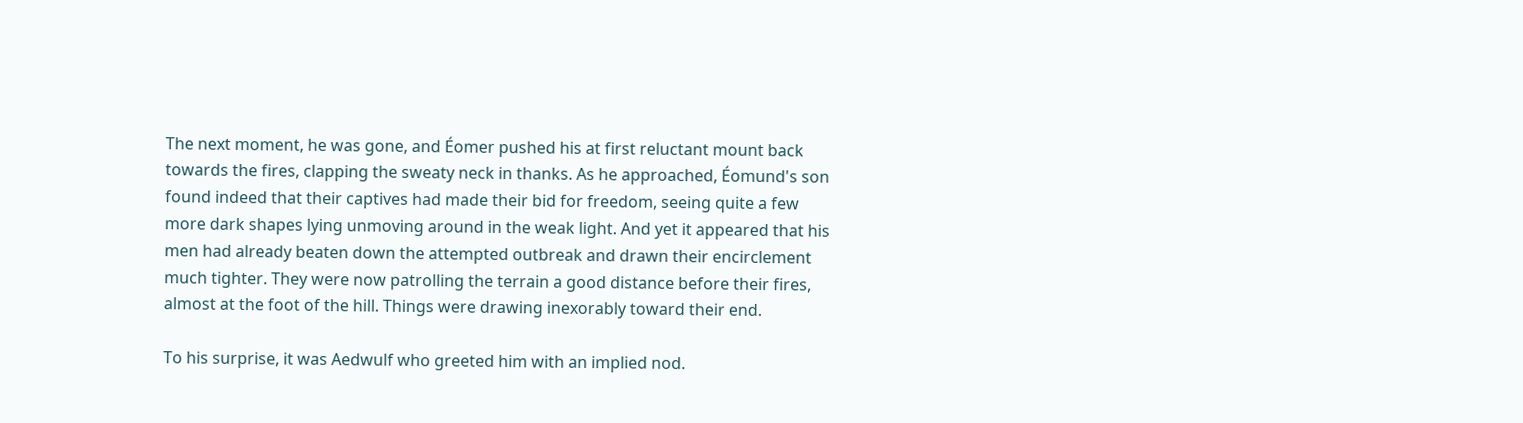The next moment, he was gone, and Éomer pushed his at first reluctant mount back towards the fires, clapping the sweaty neck in thanks. As he approached, Éomund's son found indeed that their captives had made their bid for freedom, seeing quite a few more dark shapes lying unmoving around in the weak light. And yet it appeared that his men had already beaten down the attempted outbreak and drawn their encirclement much tighter. They were now patrolling the terrain a good distance before their fires, almost at the foot of the hill. Things were drawing inexorably toward their end.

To his surprise, it was Aedwulf who greeted him with an implied nod.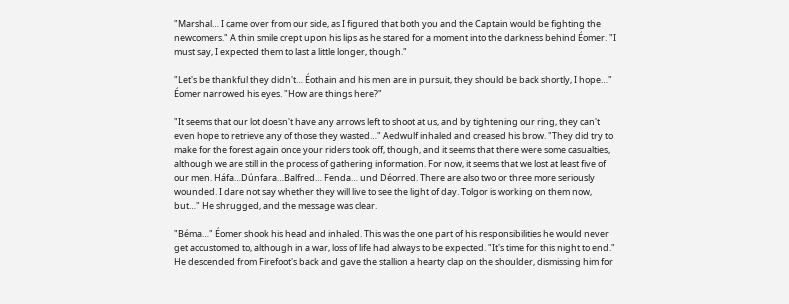"Marshal… I came over from our side, as I figured that both you and the Captain would be fighting the newcomers." A thin smile crept upon his lips as he stared for a moment into the darkness behind Éomer. "I must say, I expected them to last a little longer, though."

"Let's be thankful they didn't… Éothain and his men are in pursuit, they should be back shortly, I hope…" Éomer narrowed his eyes. "How are things here?"

"It seems that our lot doesn't have any arrows left to shoot at us, and by tightening our ring, they can't even hope to retrieve any of those they wasted…" Aedwulf inhaled and creased his brow. "They did try to make for the forest again once your riders took off, though, and it seems that there were some casualties, although we are still in the process of gathering information. For now, it seems that we lost at least five of our men. Háfa…Dúnfara…Balfred… Fenda… und Déorred. There are also two or three more seriously wounded. I dare not say whether they will live to see the light of day. Tolgor is working on them now, but…" He shrugged, and the message was clear.

"Béma…" Éomer shook his head and inhaled. This was the one part of his responsibilities he would never get accustomed to, although in a war, loss of life had always to be expected. "It's time for this night to end." He descended from Firefoot's back and gave the stallion a hearty clap on the shoulder, dismissing him for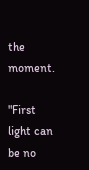the moment.

"First light can be no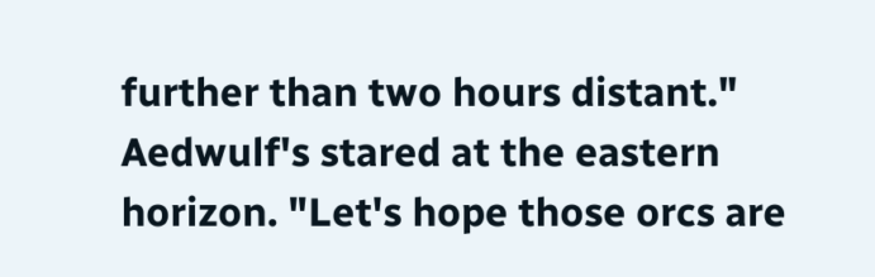further than two hours distant." Aedwulf's stared at the eastern horizon. "Let's hope those orcs are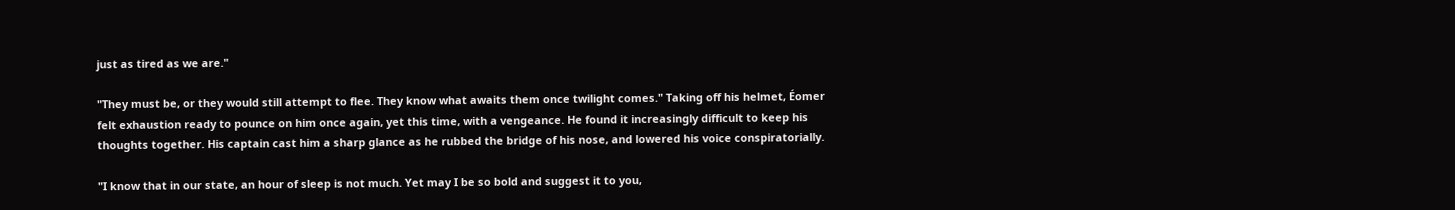just as tired as we are."

"They must be, or they would still attempt to flee. They know what awaits them once twilight comes." Taking off his helmet, Éomer felt exhaustion ready to pounce on him once again, yet this time, with a vengeance. He found it increasingly difficult to keep his thoughts together. His captain cast him a sharp glance as he rubbed the bridge of his nose, and lowered his voice conspiratorially.

"I know that in our state, an hour of sleep is not much. Yet may I be so bold and suggest it to you,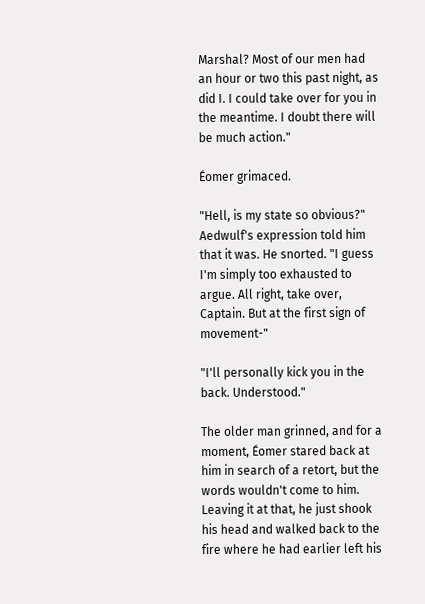Marshal? Most of our men had an hour or two this past night, as did I. I could take over for you in the meantime. I doubt there will be much action."

Éomer grimaced.

"Hell, is my state so obvious?" Aedwulf's expression told him that it was. He snorted. "I guess I'm simply too exhausted to argue. All right, take over, Captain. But at the first sign of movement-"

"I'll personally kick you in the back. Understood."

The older man grinned, and for a moment, Éomer stared back at him in search of a retort, but the words wouldn't come to him. Leaving it at that, he just shook his head and walked back to the fire where he had earlier left his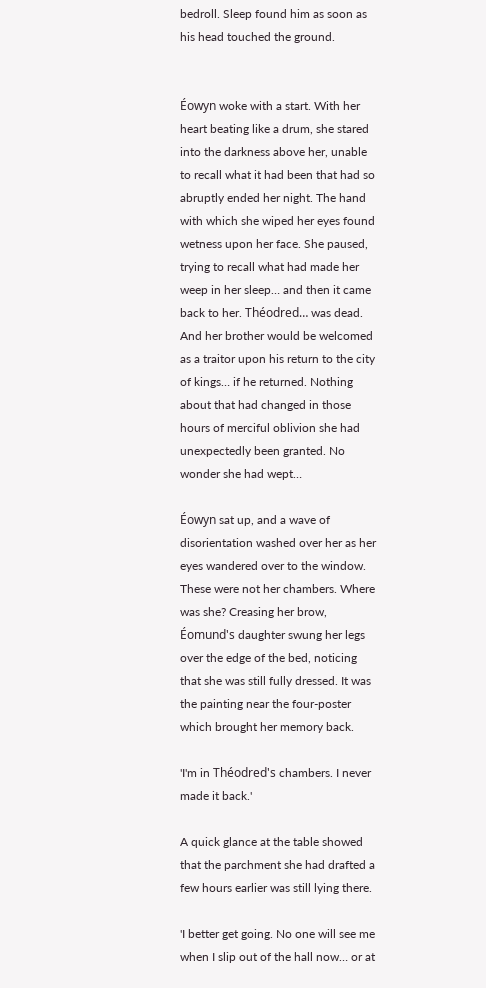bedroll. Sleep found him as soon as his head touched the ground.


Éowyn woke with a start. With her heart beating like a drum, she stared into the darkness above her, unable to recall what it had been that had so abruptly ended her night. The hand with which she wiped her eyes found wetness upon her face. She paused, trying to recall what had made her weep in her sleep… and then it came back to her. Théodred… was dead. And her brother would be welcomed as a traitor upon his return to the city of kings… if he returned. Nothing about that had changed in those hours of merciful oblivion she had unexpectedly been granted. No wonder she had wept…

Éowyn sat up, and a wave of disorientation washed over her as her eyes wandered over to the window. These were not her chambers. Where was she? Creasing her brow, Éomund's daughter swung her legs over the edge of the bed, noticing that she was still fully dressed. It was the painting near the four-poster which brought her memory back.

'I'm in Théodred's chambers. I never made it back.'

A quick glance at the table showed that the parchment she had drafted a few hours earlier was still lying there.

'I better get going. No one will see me when I slip out of the hall now… or at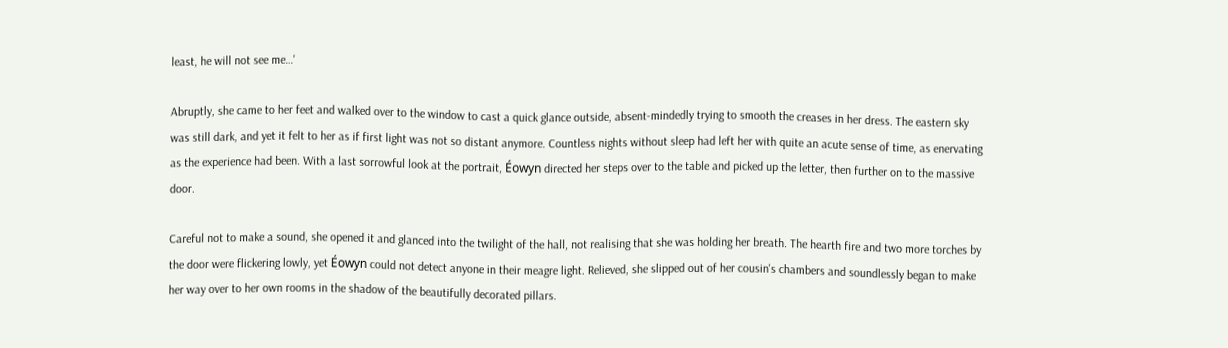least, he will not see me…'

Abruptly, she came to her feet and walked over to the window to cast a quick glance outside, absent-mindedly trying to smooth the creases in her dress. The eastern sky was still dark, and yet it felt to her as if first light was not so distant anymore. Countless nights without sleep had left her with quite an acute sense of time, as enervating as the experience had been. With a last sorrowful look at the portrait, Éowyn directed her steps over to the table and picked up the letter, then further on to the massive door.

Careful not to make a sound, she opened it and glanced into the twilight of the hall, not realising that she was holding her breath. The hearth fire and two more torches by the door were flickering lowly, yet Éowyn could not detect anyone in their meagre light. Relieved, she slipped out of her cousin's chambers and soundlessly began to make her way over to her own rooms in the shadow of the beautifully decorated pillars.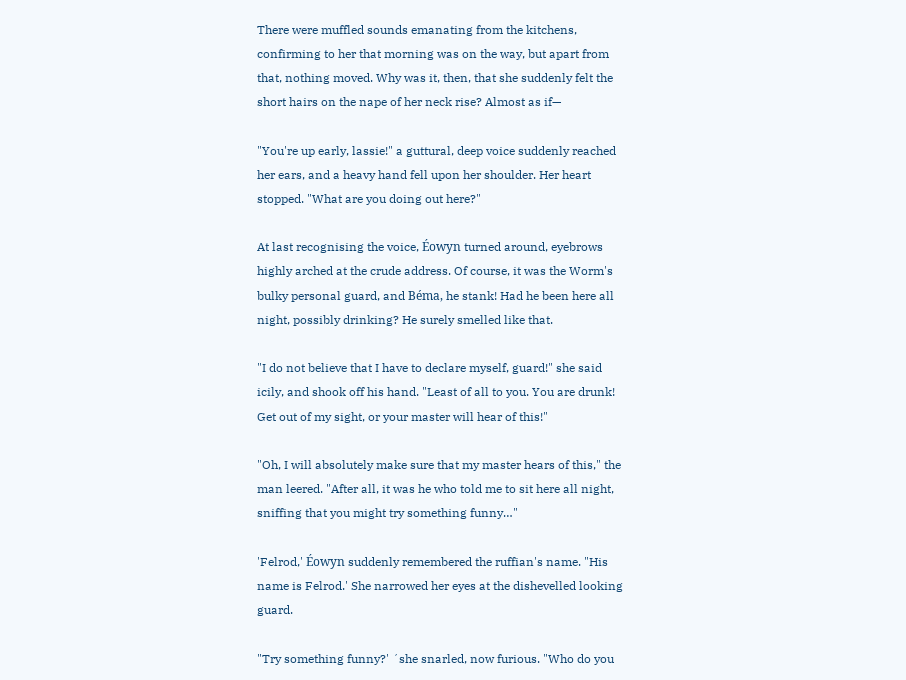There were muffled sounds emanating from the kitchens, confirming to her that morning was on the way, but apart from that, nothing moved. Why was it, then, that she suddenly felt the short hairs on the nape of her neck rise? Almost as if—

"You're up early, lassie!" a guttural, deep voice suddenly reached her ears, and a heavy hand fell upon her shoulder. Her heart stopped. "What are you doing out here?"

At last recognising the voice, Éowyn turned around, eyebrows highly arched at the crude address. Of course, it was the Worm's bulky personal guard, and Béma, he stank! Had he been here all night, possibly drinking? He surely smelled like that.

"I do not believe that I have to declare myself, guard!" she said icily, and shook off his hand. "Least of all to you. You are drunk! Get out of my sight, or your master will hear of this!"

"Oh, I will absolutely make sure that my master hears of this," the man leered. "After all, it was he who told me to sit here all night, sniffing that you might try something funny…"

'Felrod,' Éowyn suddenly remembered the ruffian's name. "His name is Felrod.' She narrowed her eyes at the dishevelled looking guard.

"Try something funny?' ´she snarled, now furious. "Who do you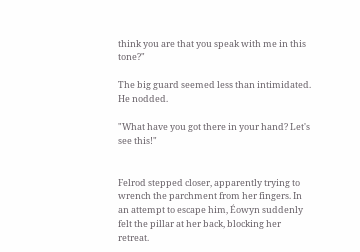think you are that you speak with me in this tone?"

The big guard seemed less than intimidated. He nodded.

"What have you got there in your hand? Let's see this!"


Felrod stepped closer, apparently trying to wrench the parchment from her fingers. In an attempt to escape him, Éowyn suddenly felt the pillar at her back, blocking her retreat.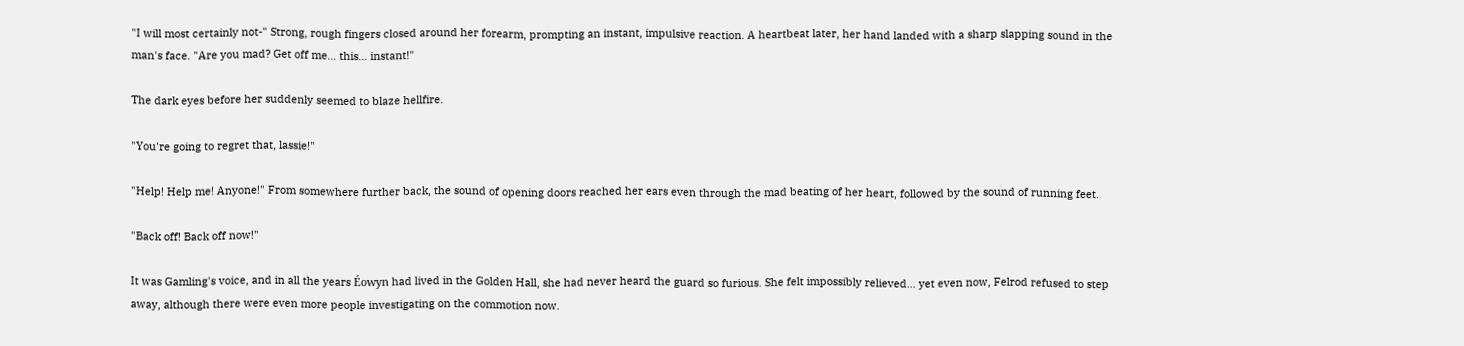"I will most certainly not-" Strong, rough fingers closed around her forearm, prompting an instant, impulsive reaction. A heartbeat later, her hand landed with a sharp slapping sound in the man's face. "Are you mad? Get off me… this… instant!"

The dark eyes before her suddenly seemed to blaze hellfire.

"You're going to regret that, lassie!"

"Help! Help me! Anyone!" From somewhere further back, the sound of opening doors reached her ears even through the mad beating of her heart, followed by the sound of running feet.

"Back off! Back off now!"

It was Gamling's voice, and in all the years Éowyn had lived in the Golden Hall, she had never heard the guard so furious. She felt impossibly relieved… yet even now, Felrod refused to step away, although there were even more people investigating on the commotion now.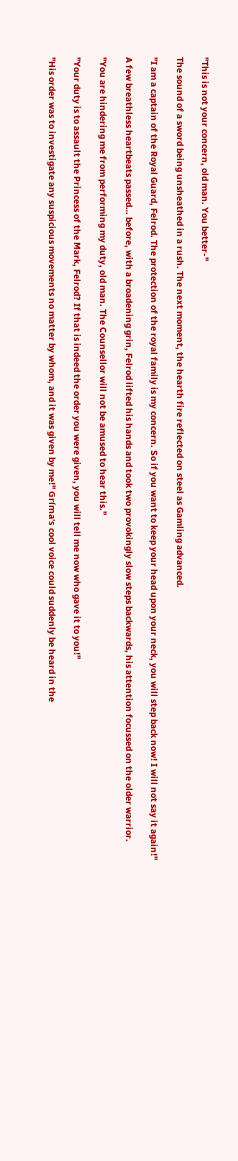"This is not your concern, old man. You better-"

The sound of a sword being unsheathed in a rush. The next moment, the hearth fire reflected on steel as Gamling advanced.

"I am a captain of the Royal Guard, Felrod. The protection of the royal family is my concern. So if you want to keep your head upon your neck, you will step back now! I will not say it again!"

A few breathless heartbeats passed… before, with a broadening grin, Felrod lifted his hands and took two provokingly slow steps backwards, his attention focussed on the older warrior.

"You are hindering me from performing my duty, old man. The Counsellor will not be amused to hear this."

"Your duty is to assault the Princess of the Mark, Felrod? If that is indeed the order you were given, you will tell me now who gave it to you!"

"His order was to investigate any suspicious movements no matter by whom, and it was given by me!" Gríma's cool voice could suddenly be heard in the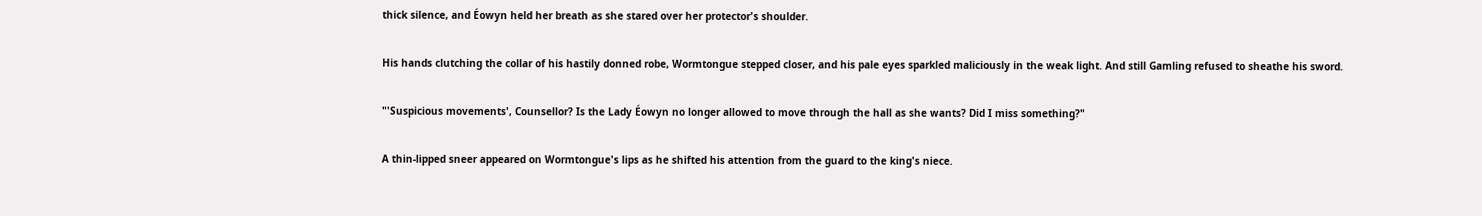thick silence, and Éowyn held her breath as she stared over her protector's shoulder.

His hands clutching the collar of his hastily donned robe, Wormtongue stepped closer, and his pale eyes sparkled maliciously in the weak light. And still Gamling refused to sheathe his sword.

"'Suspicious movements', Counsellor? Is the Lady Éowyn no longer allowed to move through the hall as she wants? Did I miss something?"

A thin-lipped sneer appeared on Wormtongue's lips as he shifted his attention from the guard to the king's niece.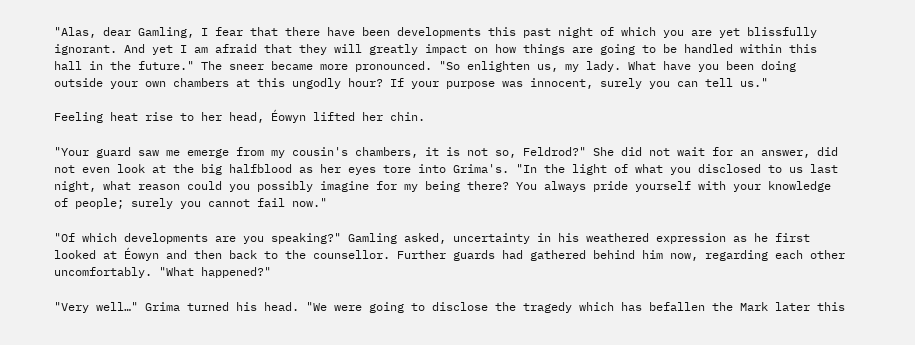"Alas, dear Gamling, I fear that there have been developments this past night of which you are yet blissfully ignorant. And yet I am afraid that they will greatly impact on how things are going to be handled within this hall in the future." The sneer became more pronounced. "So enlighten us, my lady. What have you been doing outside your own chambers at this ungodly hour? If your purpose was innocent, surely you can tell us."

Feeling heat rise to her head, Éowyn lifted her chin.

"Your guard saw me emerge from my cousin's chambers, it is not so, Feldrod?" She did not wait for an answer, did not even look at the big halfblood as her eyes tore into Grima's. "In the light of what you disclosed to us last night, what reason could you possibly imagine for my being there? You always pride yourself with your knowledge of people; surely you cannot fail now."

"Of which developments are you speaking?" Gamling asked, uncertainty in his weathered expression as he first looked at Éowyn and then back to the counsellor. Further guards had gathered behind him now, regarding each other uncomfortably. "What happened?"

"Very well…" Grima turned his head. "We were going to disclose the tragedy which has befallen the Mark later this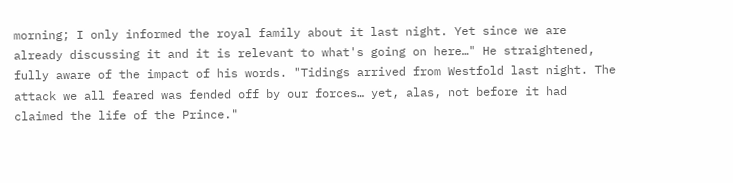morning; I only informed the royal family about it last night. Yet since we are already discussing it and it is relevant to what's going on here…" He straightened, fully aware of the impact of his words. "Tidings arrived from Westfold last night. The attack we all feared was fended off by our forces… yet, alas, not before it had claimed the life of the Prince."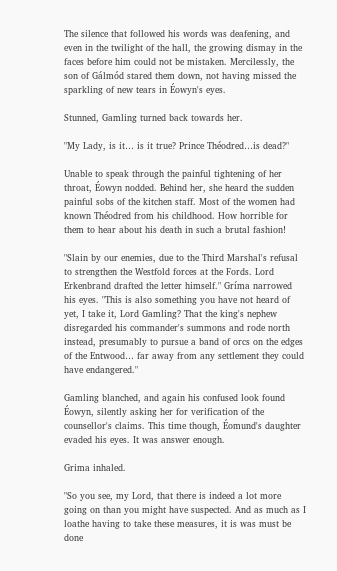The silence that followed his words was deafening, and even in the twilight of the hall, the growing dismay in the faces before him could not be mistaken. Mercilessly, the son of Gálmód stared them down, not having missed the sparkling of new tears in Éowyn's eyes.

Stunned, Gamling turned back towards her.

"My Lady, is it… is it true? Prince Théodred…is dead?"

Unable to speak through the painful tightening of her throat, Éowyn nodded. Behind her, she heard the sudden painful sobs of the kitchen staff. Most of the women had known Théodred from his childhood. How horrible for them to hear about his death in such a brutal fashion!

"Slain by our enemies, due to the Third Marshal's refusal to strengthen the Westfold forces at the Fords. Lord Erkenbrand drafted the letter himself." Gríma narrowed his eyes. "This is also something you have not heard of yet, I take it, Lord Gamling? That the king's nephew disregarded his commander's summons and rode north instead, presumably to pursue a band of orcs on the edges of the Entwood… far away from any settlement they could have endangered."

Gamling blanched, and again his confused look found Éowyn, silently asking her for verification of the counsellor's claims. This time though, Éomund's daughter evaded his eyes. It was answer enough.

Grima inhaled.

"So you see, my Lord, that there is indeed a lot more going on than you might have suspected. And as much as I loathe having to take these measures, it is was must be done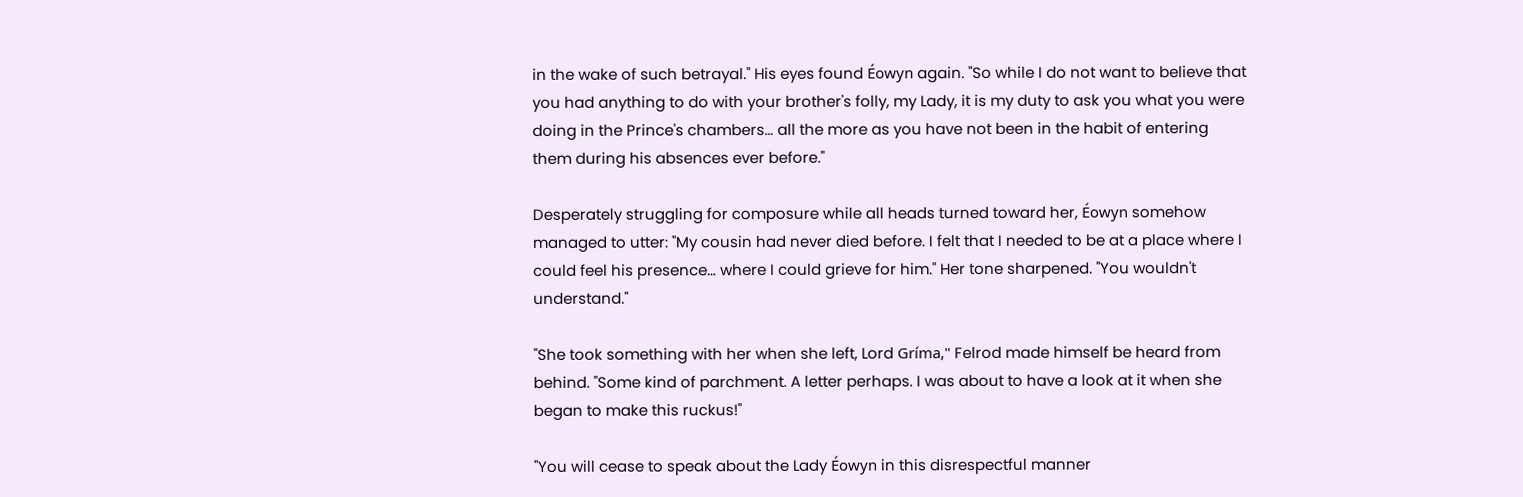in the wake of such betrayal." His eyes found Éowyn again. "So while I do not want to believe that you had anything to do with your brother's folly, my Lady, it is my duty to ask you what you were doing in the Prince's chambers… all the more as you have not been in the habit of entering them during his absences ever before."

Desperately struggling for composure while all heads turned toward her, Éowyn somehow managed to utter: "My cousin had never died before. I felt that I needed to be at a place where I could feel his presence… where I could grieve for him." Her tone sharpened. "You wouldn't understand."

"She took something with her when she left, Lord Gríma," Felrod made himself be heard from behind. "Some kind of parchment. A letter perhaps. I was about to have a look at it when she began to make this ruckus!"

"You will cease to speak about the Lady Éowyn in this disrespectful manner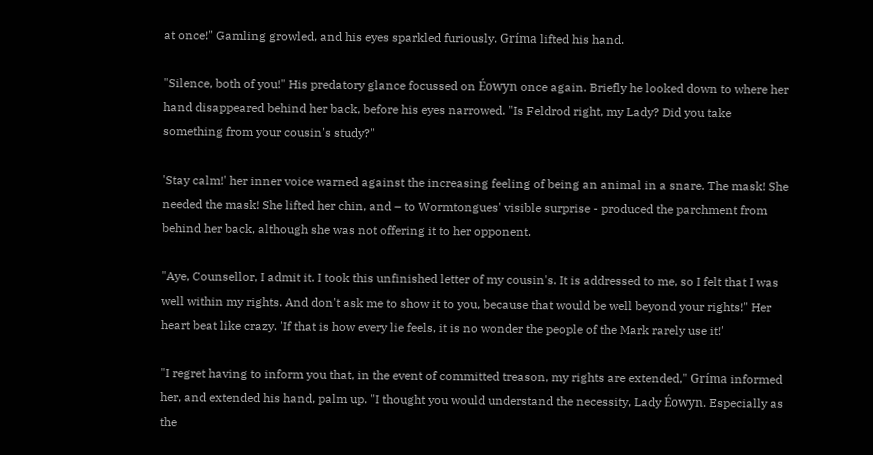at once!" Gamling growled, and his eyes sparkled furiously. Gríma lifted his hand.

"Silence, both of you!" His predatory glance focussed on Éowyn once again. Briefly he looked down to where her hand disappeared behind her back, before his eyes narrowed. "Is Feldrod right, my Lady? Did you take something from your cousin's study?"

'Stay calm!' her inner voice warned against the increasing feeling of being an animal in a snare. The mask! She needed the mask! She lifted her chin, and – to Wormtongues' visible surprise - produced the parchment from behind her back, although she was not offering it to her opponent.

"Aye, Counsellor, I admit it. I took this unfinished letter of my cousin's. It is addressed to me, so I felt that I was well within my rights. And don't ask me to show it to you, because that would be well beyond your rights!" Her heart beat like crazy. 'If that is how every lie feels, it is no wonder the people of the Mark rarely use it!'

"I regret having to inform you that, in the event of committed treason, my rights are extended," Gríma informed her, and extended his hand, palm up. "I thought you would understand the necessity, Lady Éowyn. Especially as the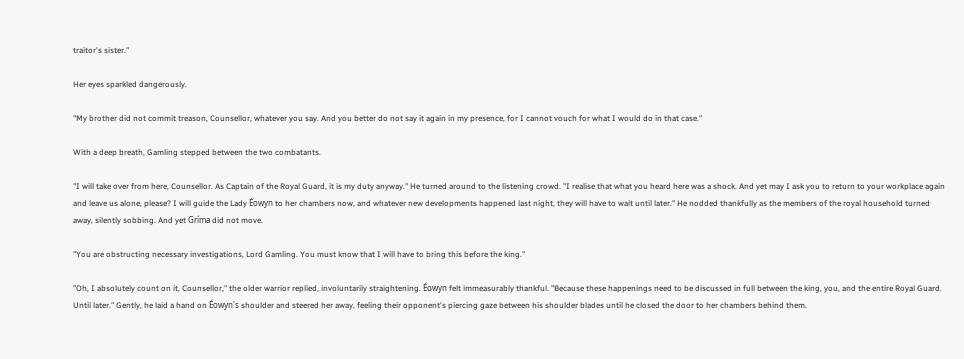traitor's sister."

Her eyes sparkled dangerously.

"My brother did not commit treason, Counsellor, whatever you say. And you better do not say it again in my presence, for I cannot vouch for what I would do in that case."

With a deep breath, Gamling stepped between the two combatants.

"I will take over from here, Counsellor. As Captain of the Royal Guard, it is my duty anyway." He turned around to the listening crowd. "I realise that what you heard here was a shock. And yet may I ask you to return to your workplace again and leave us alone, please? I will guide the Lady Éowyn to her chambers now, and whatever new developments happened last night, they will have to wait until later." He nodded thankfully as the members of the royal household turned away, silently sobbing. And yet Gríma did not move.

"You are obstructing necessary investigations, Lord Gamling. You must know that I will have to bring this before the king."

"Oh, I absolutely count on it, Counsellor," the older warrior replied, involuntarily straightening. Éowyn felt immeasurably thankful. "Because these happenings need to be discussed in full between the king, you, and the entire Royal Guard. Until later." Gently, he laid a hand on Éowyn's shoulder and steered her away, feeling their opponent's piercing gaze between his shoulder blades until he closed the door to her chambers behind them.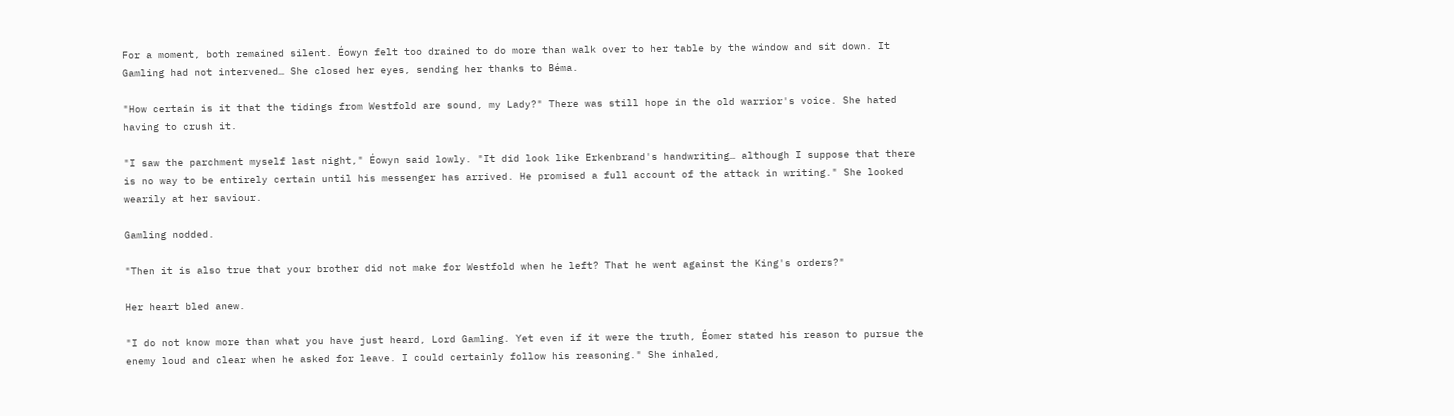For a moment, both remained silent. Éowyn felt too drained to do more than walk over to her table by the window and sit down. It Gamling had not intervened… She closed her eyes, sending her thanks to Béma.

"How certain is it that the tidings from Westfold are sound, my Lady?" There was still hope in the old warrior's voice. She hated having to crush it.

"I saw the parchment myself last night," Éowyn said lowly. "It did look like Erkenbrand's handwriting… although I suppose that there is no way to be entirely certain until his messenger has arrived. He promised a full account of the attack in writing." She looked wearily at her saviour.

Gamling nodded.

"Then it is also true that your brother did not make for Westfold when he left? That he went against the King's orders?"

Her heart bled anew.

"I do not know more than what you have just heard, Lord Gamling. Yet even if it were the truth, Éomer stated his reason to pursue the enemy loud and clear when he asked for leave. I could certainly follow his reasoning." She inhaled,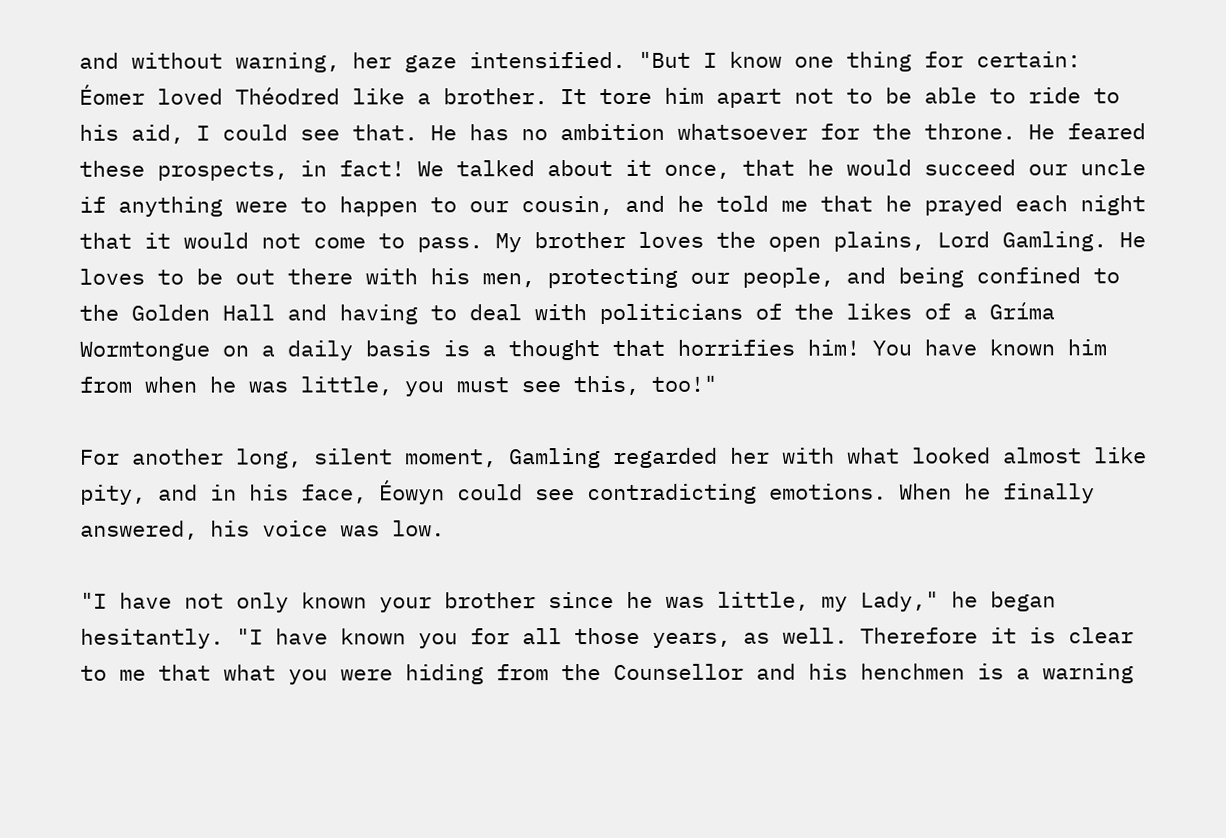and without warning, her gaze intensified. "But I know one thing for certain: Éomer loved Théodred like a brother. It tore him apart not to be able to ride to his aid, I could see that. He has no ambition whatsoever for the throne. He feared these prospects, in fact! We talked about it once, that he would succeed our uncle if anything were to happen to our cousin, and he told me that he prayed each night that it would not come to pass. My brother loves the open plains, Lord Gamling. He loves to be out there with his men, protecting our people, and being confined to the Golden Hall and having to deal with politicians of the likes of a Gríma Wormtongue on a daily basis is a thought that horrifies him! You have known him from when he was little, you must see this, too!"

For another long, silent moment, Gamling regarded her with what looked almost like pity, and in his face, Éowyn could see contradicting emotions. When he finally answered, his voice was low.

"I have not only known your brother since he was little, my Lady," he began hesitantly. "I have known you for all those years, as well. Therefore it is clear to me that what you were hiding from the Counsellor and his henchmen is a warning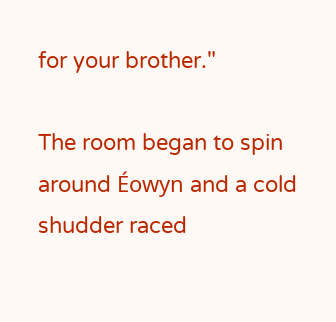for your brother."

The room began to spin around Éowyn and a cold shudder raced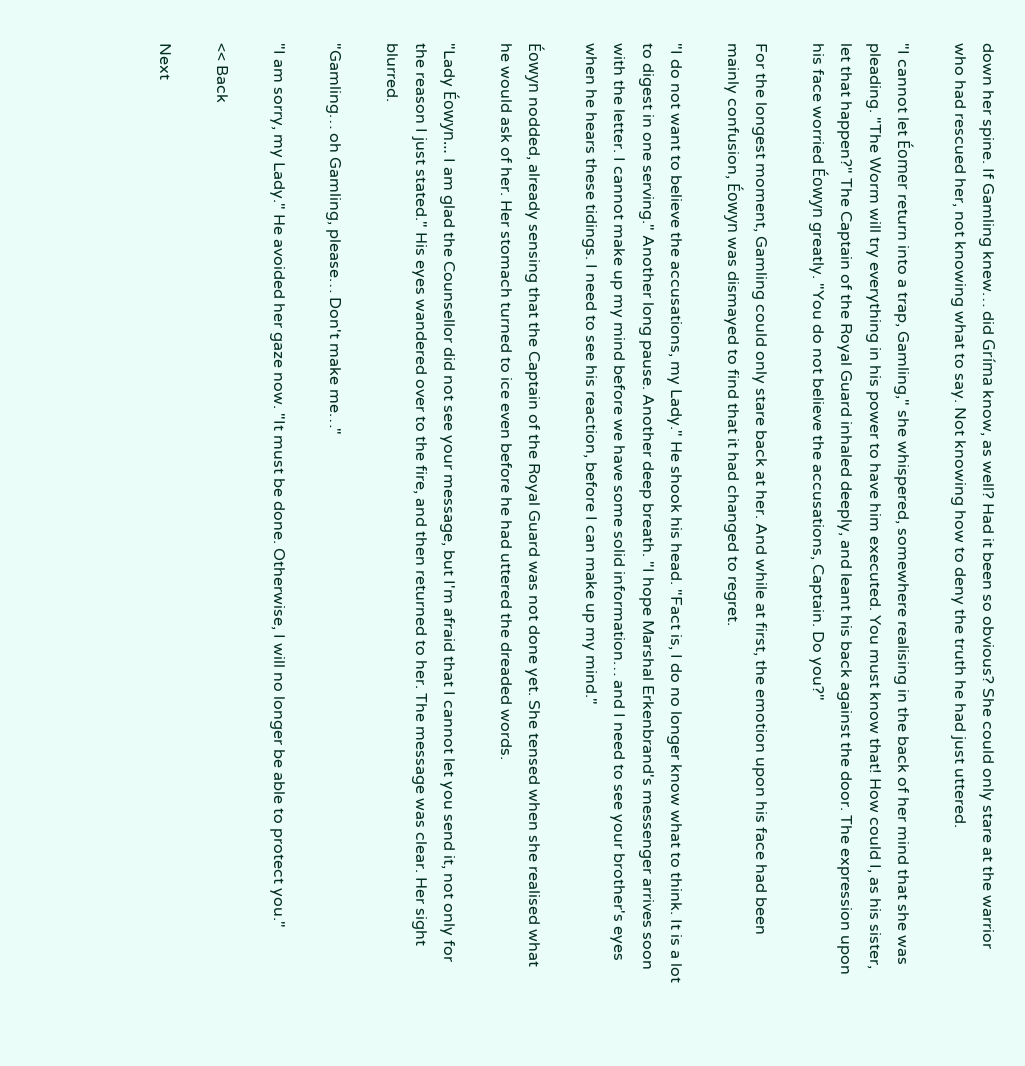down her spine. If Gamling knew… did Gríma know, as well? Had it been so obvious? She could only stare at the warrior who had rescued her, not knowing what to say. Not knowing how to deny the truth he had just uttered.

"I cannot let Éomer return into a trap, Gamling," she whispered, somewhere realising in the back of her mind that she was pleading. "The Worm will try everything in his power to have him executed. You must know that! How could I, as his sister, let that happen?" The Captain of the Royal Guard inhaled deeply, and leant his back against the door. The expression upon his face worried Éowyn greatly. "You do not believe the accusations, Captain. Do you?"

For the longest moment, Gamling could only stare back at her. And while at first, the emotion upon his face had been mainly confusion, Éowyn was dismayed to find that it had changed to regret.

"I do not want to believe the accusations, my Lady." He shook his head. "Fact is, I do no longer know what to think. It is a lot to digest in one serving." Another long pause. Another deep breath. "I hope Marshal Erkenbrand's messenger arrives soon with the letter. I cannot make up my mind before we have some solid information… and I need to see your brother's eyes when he hears these tidings. I need to see his reaction, before I can make up my mind."

Éowyn nodded, already sensing that the Captain of the Royal Guard was not done yet. She tensed when she realised what he would ask of her. Her stomach turned to ice even before he had uttered the dreaded words.

"Lady Éowyn… I am glad the Counsellor did not see your message, but I'm afraid that I cannot let you send it, not only for the reason I just stated." His eyes wandered over to the fire, and then returned to her. The message was clear. Her sight blurred.

"Gamling… oh Gamling, please… Don't make me…"

"I am sorry, my Lady." He avoided her gaze now. "It must be done. Otherwise, I will no longer be able to protect you."

<< Back

Next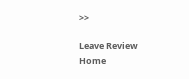>>

Leave Review
Home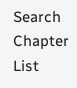Search     Chapter List